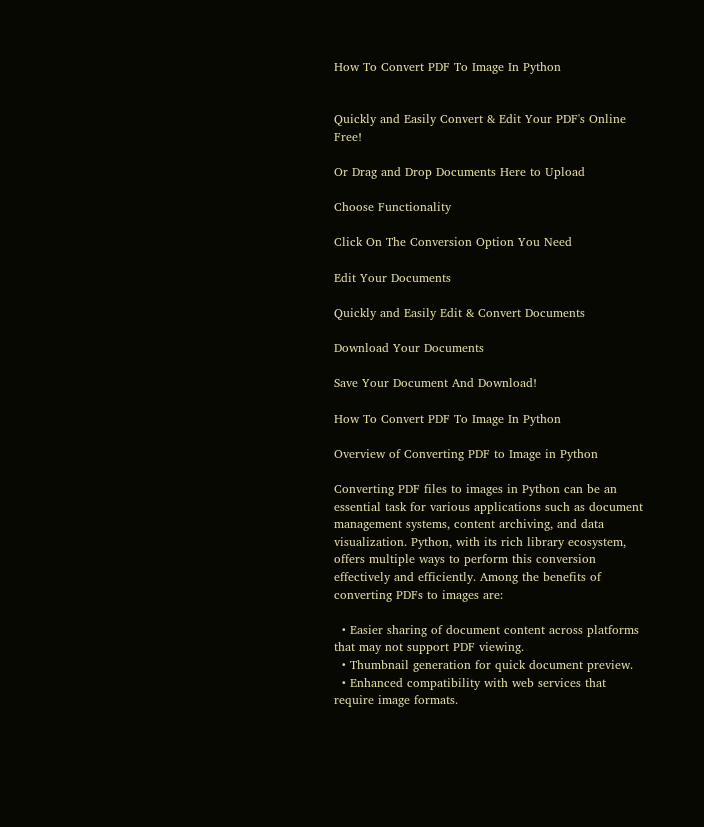How To Convert PDF To Image In Python


Quickly and Easily Convert & Edit Your PDF's Online Free!

Or Drag and Drop Documents Here to Upload

Choose Functionality

Click On The Conversion Option You Need

Edit Your Documents

Quickly and Easily Edit & Convert Documents

Download Your Documents

Save Your Document And Download!

How To Convert PDF To Image In Python

Overview of Converting PDF to Image in Python

Converting PDF files to images in Python can be an essential task for various applications such as document management systems, content archiving, and data visualization. Python, with its rich library ecosystem, offers multiple ways to perform this conversion effectively and efficiently. Among the benefits of converting PDFs to images are:

  • Easier sharing of document content across platforms that may not support PDF viewing.
  • Thumbnail generation for quick document preview.
  • Enhanced compatibility with web services that require image formats.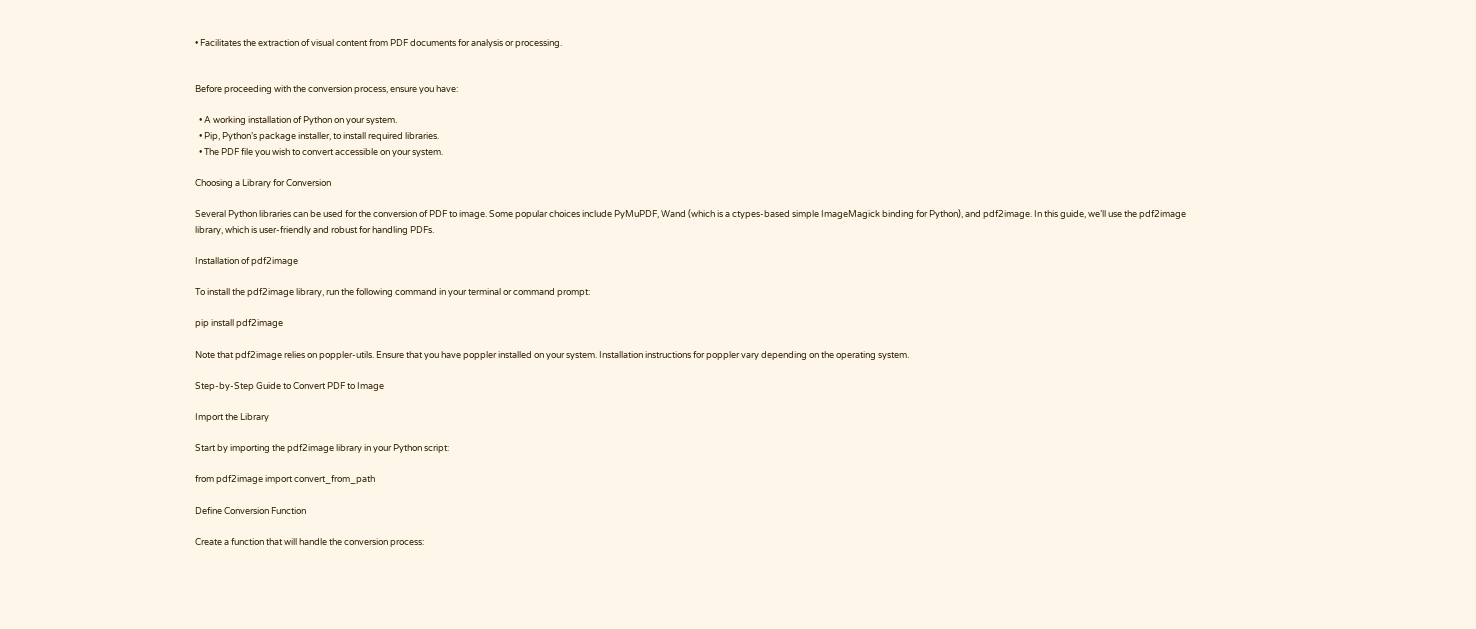• Facilitates the extraction of visual content from PDF documents for analysis or processing.


Before proceeding with the conversion process, ensure you have:

  • A working installation of Python on your system.
  • Pip, Python’s package installer, to install required libraries.
  • The PDF file you wish to convert accessible on your system.

Choosing a Library for Conversion

Several Python libraries can be used for the conversion of PDF to image. Some popular choices include PyMuPDF, Wand (which is a ctypes-based simple ImageMagick binding for Python), and pdf2image. In this guide, we’ll use the pdf2image library, which is user-friendly and robust for handling PDFs.

Installation of pdf2image

To install the pdf2image library, run the following command in your terminal or command prompt:

pip install pdf2image

Note that pdf2image relies on poppler-utils. Ensure that you have poppler installed on your system. Installation instructions for poppler vary depending on the operating system.

Step-by-Step Guide to Convert PDF to Image

Import the Library

Start by importing the pdf2image library in your Python script:

from pdf2image import convert_from_path

Define Conversion Function

Create a function that will handle the conversion process: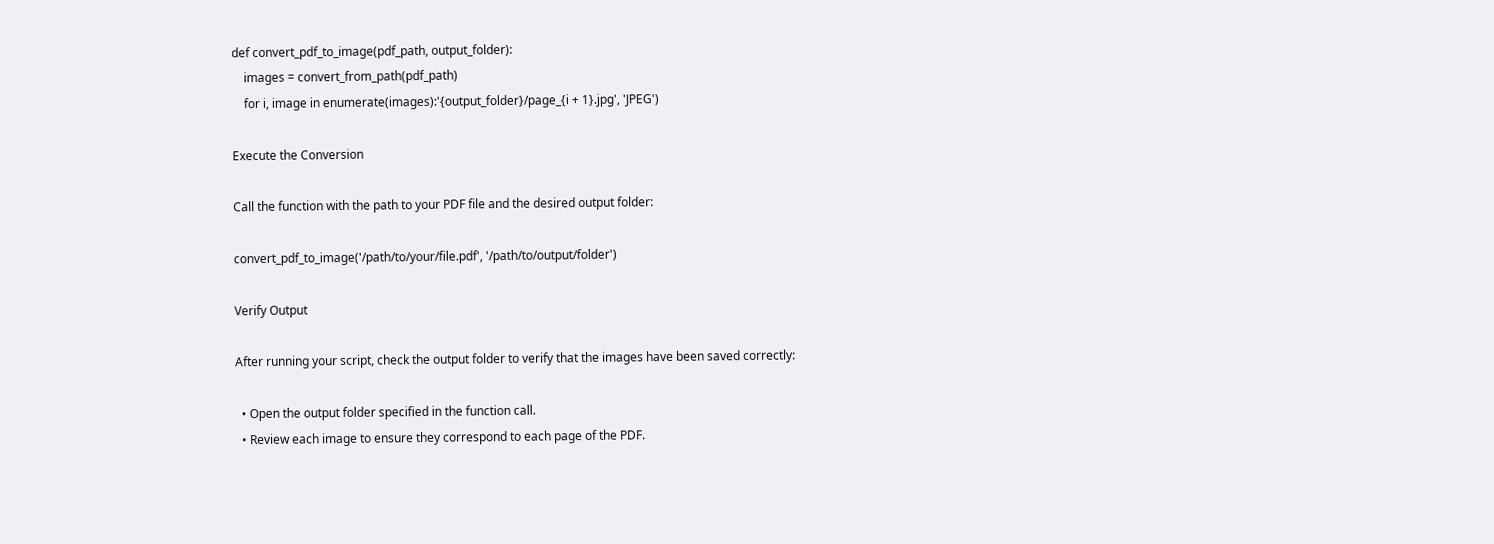def convert_pdf_to_image(pdf_path, output_folder):
    images = convert_from_path(pdf_path)
    for i, image in enumerate(images):'{output_folder}/page_{i + 1}.jpg', 'JPEG')

Execute the Conversion

Call the function with the path to your PDF file and the desired output folder:

convert_pdf_to_image('/path/to/your/file.pdf', '/path/to/output/folder')

Verify Output

After running your script, check the output folder to verify that the images have been saved correctly:

  • Open the output folder specified in the function call.
  • Review each image to ensure they correspond to each page of the PDF.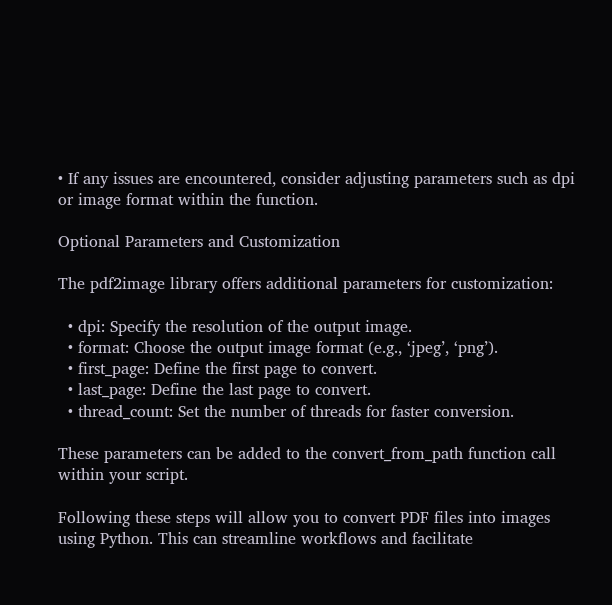• If any issues are encountered, consider adjusting parameters such as dpi or image format within the function.

Optional Parameters and Customization

The pdf2image library offers additional parameters for customization:

  • dpi: Specify the resolution of the output image.
  • format: Choose the output image format (e.g., ‘jpeg’, ‘png’).
  • first_page: Define the first page to convert.
  • last_page: Define the last page to convert.
  • thread_count: Set the number of threads for faster conversion.

These parameters can be added to the convert_from_path function call within your script.

Following these steps will allow you to convert PDF files into images using Python. This can streamline workflows and facilitate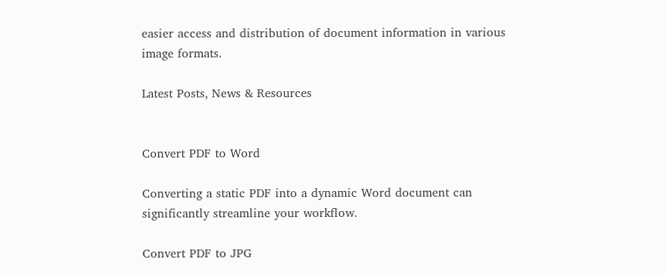easier access and distribution of document information in various image formats.

Latest Posts, News & Resources


Convert PDF to Word

Converting a static PDF into a dynamic Word document can significantly streamline your workflow.

Convert PDF to JPG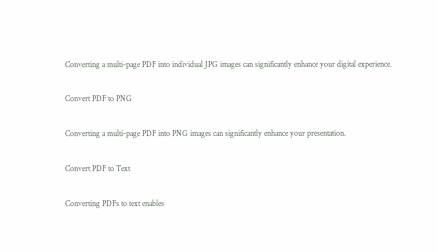Converting a multi-page PDF into individual JPG images can significantly enhance your digital experience.

Convert PDF to PNG

Converting a multi-page PDF into PNG images can significantly enhance your presentation.

Convert PDF to Text

Converting PDFs to text enables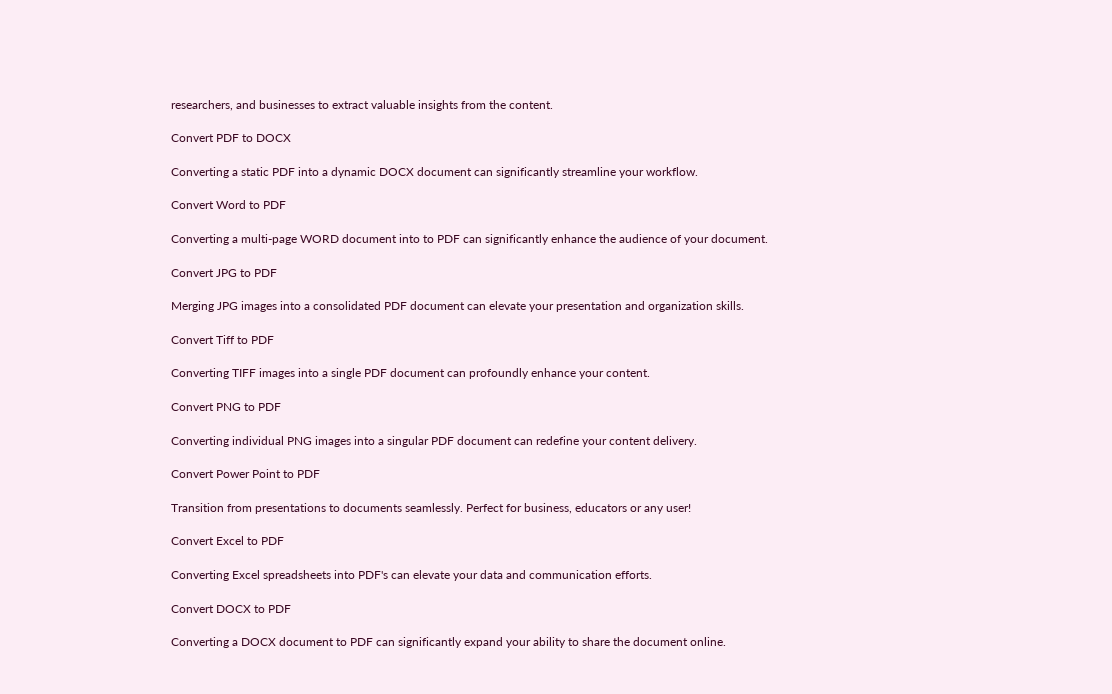researchers, and businesses to extract valuable insights from the content.

Convert PDF to DOCX

Converting a static PDF into a dynamic DOCX document can significantly streamline your workflow.

Convert Word to PDF

Converting a multi-page WORD document into to PDF can significantly enhance the audience of your document.

Convert JPG to PDF

Merging JPG images into a consolidated PDF document can elevate your presentation and organization skills.

Convert Tiff to PDF

Converting TIFF images into a single PDF document can profoundly enhance your content.

Convert PNG to PDF

Converting individual PNG images into a singular PDF document can redefine your content delivery.

Convert Power Point to PDF

Transition from presentations to documents seamlessly. Perfect for business, educators or any user!

Convert Excel to PDF

Converting Excel spreadsheets into PDF's can elevate your data and communication efforts.

Convert DOCX to PDF

Converting a DOCX document to PDF can significantly expand your ability to share the document online.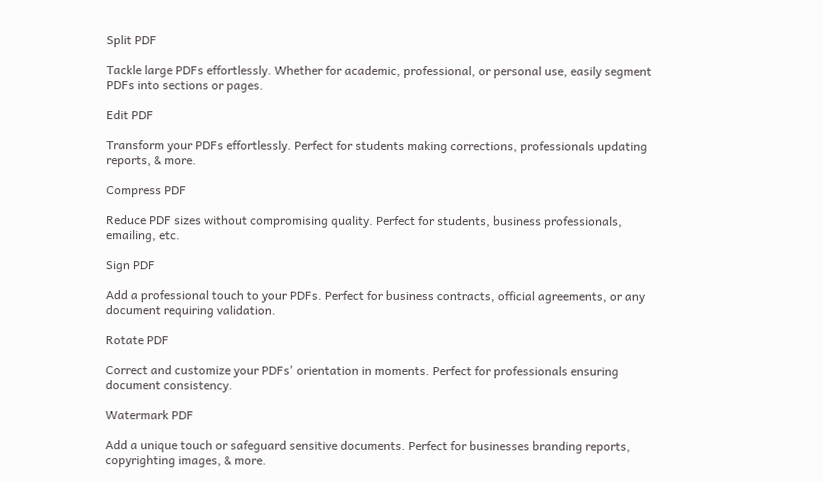Split PDF

Tackle large PDFs effortlessly. Whether for academic, professional, or personal use, easily segment PDFs into sections or pages.

Edit PDF

Transform your PDFs effortlessly. Perfect for students making corrections, professionals updating reports, & more.

Compress PDF

Reduce PDF sizes without compromising quality. Perfect for students, business professionals, emailing, etc.

Sign PDF

Add a professional touch to your PDFs. Perfect for business contracts, official agreements, or any document requiring validation.

Rotate PDF

Correct and customize your PDFs' orientation in moments. Perfect for professionals ensuring document consistency.

Watermark PDF

Add a unique touch or safeguard sensitive documents. Perfect for businesses branding reports, copyrighting images, & more.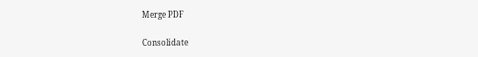Merge PDF

Consolidate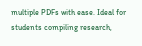multiple PDFs with ease. Ideal for students compiling research,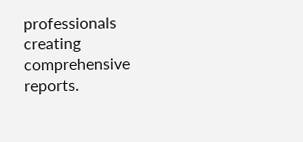professionals creating comprehensive reports.